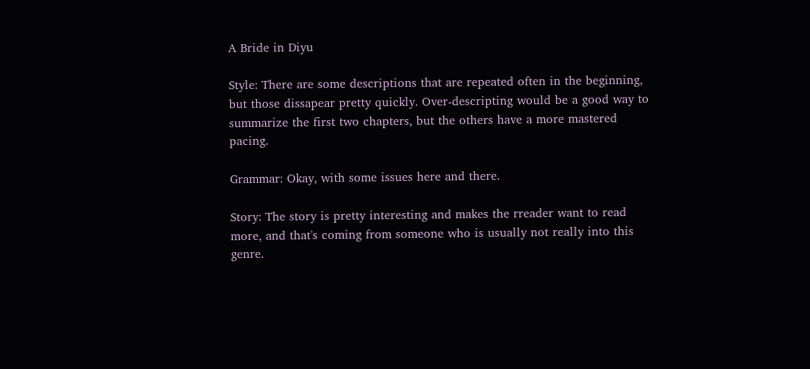A Bride in Diyu

Style: There are some descriptions that are repeated often in the beginning, but those dissapear pretty quickly. Over-descripting would be a good way to summarize the first two chapters, but the others have a more mastered pacing.

Grammar: Okay, with some issues here and there.

Story: The story is pretty interesting and makes the rreader want to read more, and that's coming from someone who is usually not really into this genre.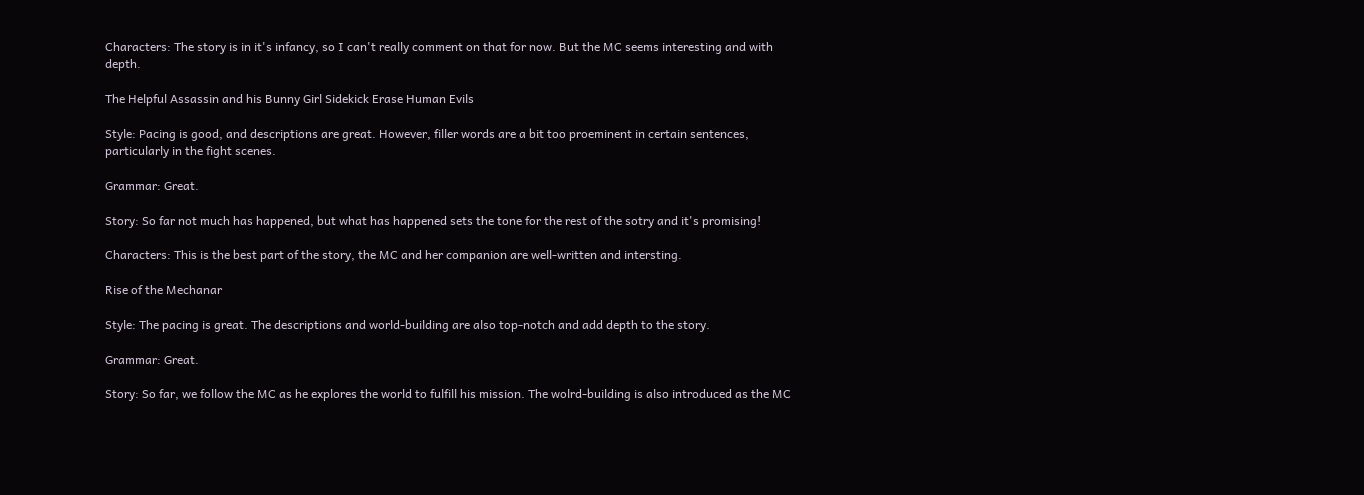Characters: The story is in it's infancy, so I can't really comment on that for now. But the MC seems interesting and with depth.

The Helpful Assassin and his Bunny Girl Sidekick Erase Human Evils

Style: Pacing is good, and descriptions are great. However, filler words are a bit too proeminent in certain sentences, particularly in the fight scenes.

Grammar: Great.

Story: So far not much has happened, but what has happened sets the tone for the rest of the sotry and it's promising!

Characters: This is the best part of the story, the MC and her companion are well-written and intersting.

Rise of the Mechanar

Style: The pacing is great. The descriptions and world-building are also top-notch and add depth to the story.

Grammar: Great.

Story: So far, we follow the MC as he explores the world to fulfill his mission. The wolrd-building is also introduced as the MC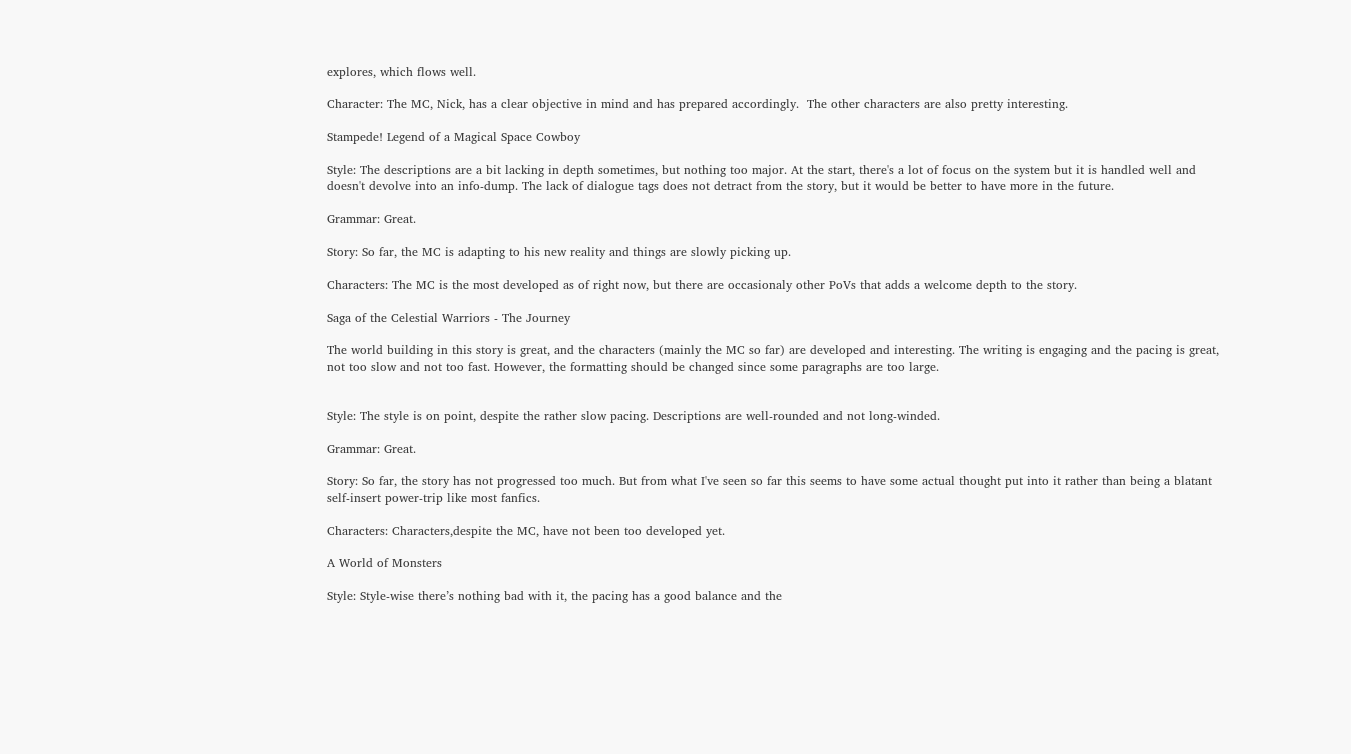explores, which flows well.

Character: The MC, Nick, has a clear objective in mind and has prepared accordingly.  The other characters are also pretty interesting.

Stampede! Legend of a Magical Space Cowboy

Style: The descriptions are a bit lacking in depth sometimes, but nothing too major. At the start, there's a lot of focus on the system but it is handled well and doesn't devolve into an info-dump. The lack of dialogue tags does not detract from the story, but it would be better to have more in the future.

Grammar: Great.

Story: So far, the MC is adapting to his new reality and things are slowly picking up.

Characters: The MC is the most developed as of right now, but there are occasionaly other PoVs that adds a welcome depth to the story.

Saga of the Celestial Warriors - The Journey

The world building in this story is great, and the characters (mainly the MC so far) are developed and interesting. The writing is engaging and the pacing is great, not too slow and not too fast. However, the formatting should be changed since some paragraphs are too large.


Style: The style is on point, despite the rather slow pacing. Descriptions are well-rounded and not long-winded.

Grammar: Great.

Story: So far, the story has not progressed too much. But from what I've seen so far this seems to have some actual thought put into it rather than being a blatant self-insert power-trip like most fanfics.

Characters: Characters,despite the MC, have not been too developed yet.

A World of Monsters

Style: Style-wise there’s nothing bad with it, the pacing has a good balance and the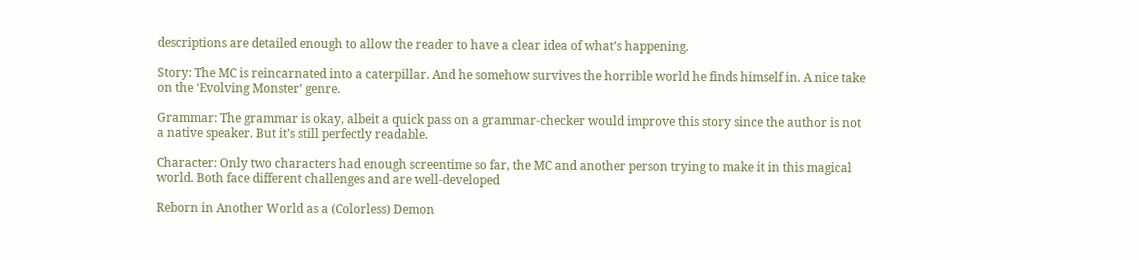descriptions are detailed enough to allow the reader to have a clear idea of what’s happening.

Story: The MC is reincarnated into a caterpillar. And he somehow survives the horrible world he finds himself in. A nice take on the ‘Evolving Monster’ genre.

Grammar: The grammar is okay, albeit a quick pass on a grammar-checker would improve this story since the author is not a native speaker. But it’s still perfectly readable.

Character: Only two characters had enough screentime so far, the MC and another person trying to make it in this magical world. Both face different challenges and are well-developed

Reborn in Another World as a (Colorless) Demon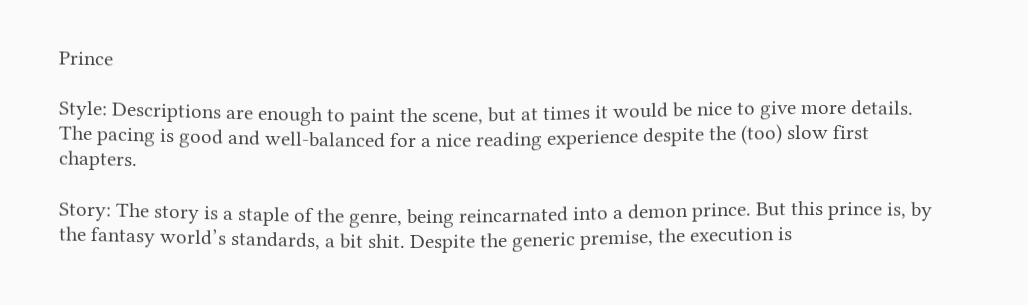Prince

Style: Descriptions are enough to paint the scene, but at times it would be nice to give more details. The pacing is good and well-balanced for a nice reading experience despite the (too) slow first chapters.

Story: The story is a staple of the genre, being reincarnated into a demon prince. But this prince is, by the fantasy world’s standards, a bit shit. Despite the generic premise, the execution is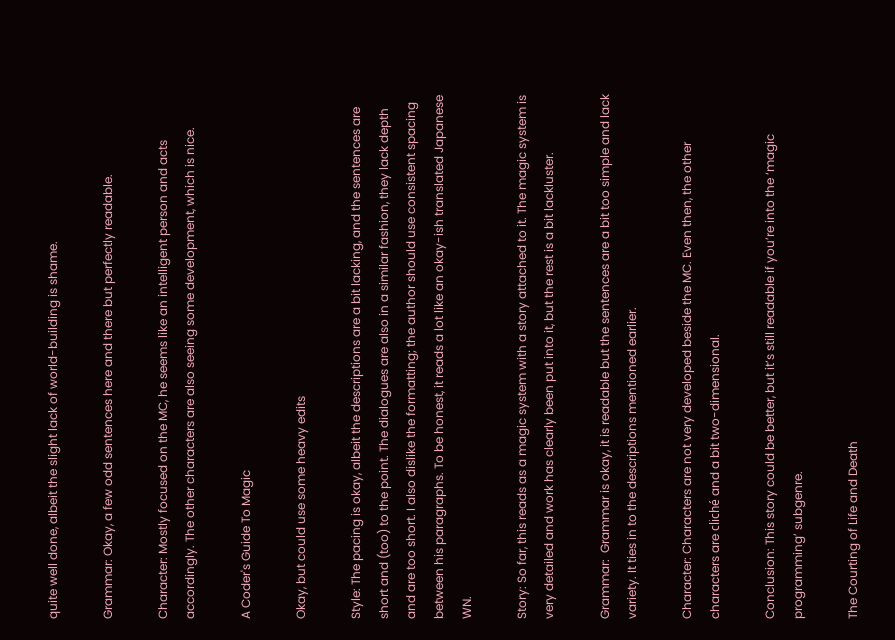quite well done, albeit the slight lack of world-building is shame.

Grammar: Okay, a few odd sentences here and there but perfectly readable.

Character: Mostly focused on the MC, he seems like an intelligent person and acts accordingly. The other characters are also seeing some development, which is nice.

A Coder's Guide To Magic

Okay, but could use some heavy edits

Style: The pacing is okay, albeit the descriptions are a bit lacking, and the sentences are short and (too) to the point. The dialogues are also in a similar fashion, they lack depth and are too short. I also dislike the formatting; the author should use consistent spacing between his paragraphs. To be honest, it reads a lot like an okay-ish translated Japanese WN.

Story: So far, this reads as a magic system with a story attached to it. The magic system is very detailed and work has clearly been put into it, but the rest is a bit lackluster.

Grammar:  Grammar is okay, it is readable but the sentences are a bit too simple and lack variety. It ties in to the descriptions mentioned earlier.

Character: Characters are not very developed beside the MC. Even then, the other characters are cliché and a bit two-dimensional.

Conclusion: This story could be better, but it’s still readable if you’re into the ‘magic programming’ subgenre.

The Courting of Life and Death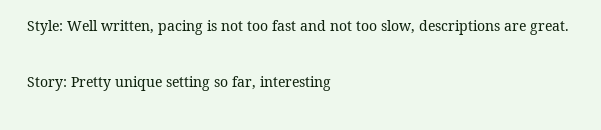Style: Well written, pacing is not too fast and not too slow, descriptions are great.

Story: Pretty unique setting so far, interesting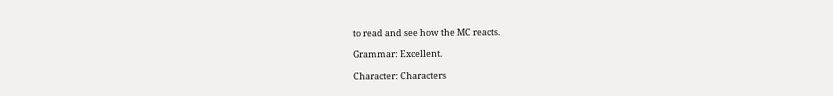to read and see how the MC reacts.

Grammar: Excellent.

Character: Characters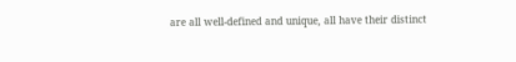are all well-defined and unique, all have their distinct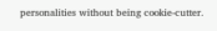personalities without being cookie-cutter.